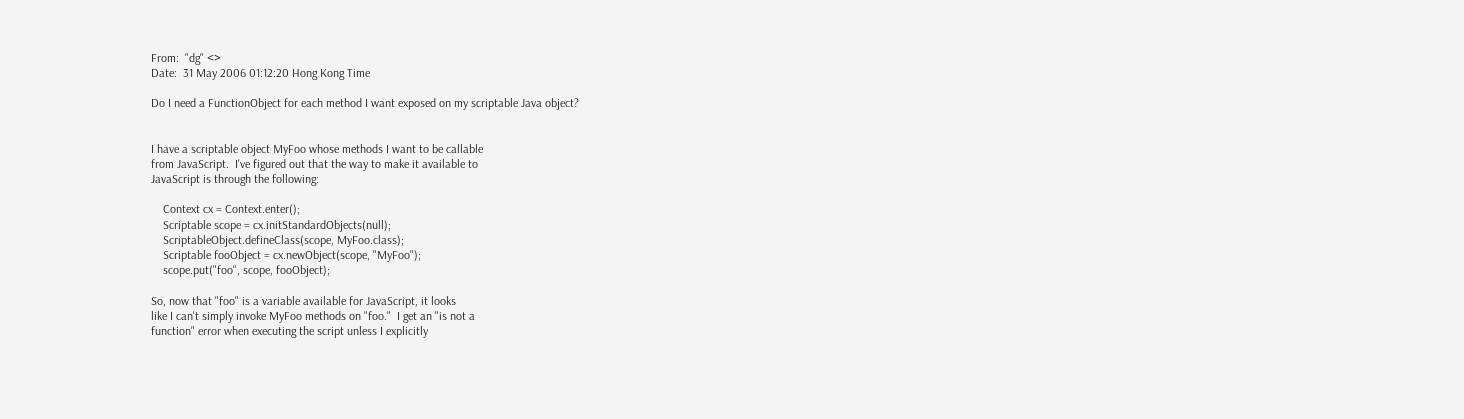From:  "dg" <>
Date:  31 May 2006 01:12:20 Hong Kong Time

Do I need a FunctionObject for each method I want exposed on my scriptable Java object?


I have a scriptable object MyFoo whose methods I want to be callable
from JavaScript.  I've figured out that the way to make it available to
JavaScript is through the following:

    Context cx = Context.enter();
    Scriptable scope = cx.initStandardObjects(null);
    ScriptableObject.defineClass(scope, MyFoo.class);
    Scriptable fooObject = cx.newObject(scope, "MyFoo");
    scope.put("foo", scope, fooObject);

So, now that "foo" is a variable available for JavaScript, it looks
like I can't simply invoke MyFoo methods on "foo."  I get an "is not a
function" error when executing the script unless I explicitly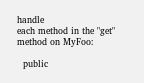handle
each method in the "get" method on MyFoo:

  public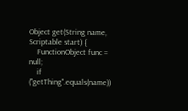Object get(String name, Scriptable start) {
    FunctionObject func = null;
    if ("getThing".equals(name))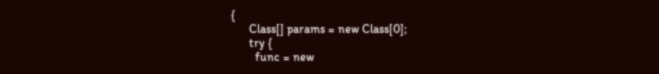{
      Class[] params = new Class[0];
      try {
        func = new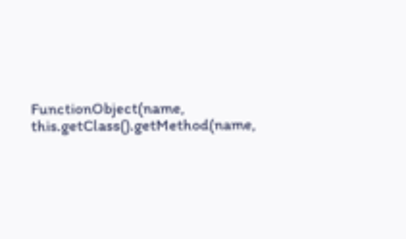FunctionObject(name, this.getClass().getMethod(name,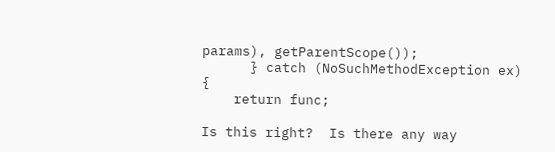params), getParentScope());
      } catch (NoSuchMethodException ex) {
    return func;

Is this right?  Is there any way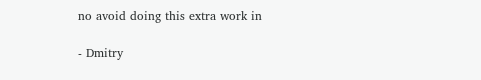no avoid doing this extra work in

- Dmitry